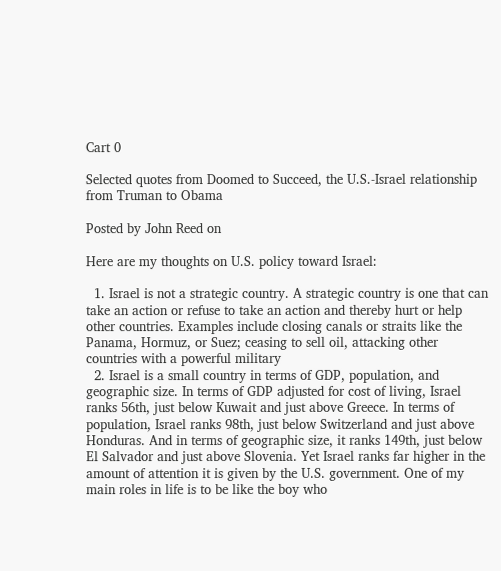Cart 0

Selected quotes from Doomed to Succeed, the U.S.-Israel relationship from Truman to Obama

Posted by John Reed on

Here are my thoughts on U.S. policy toward Israel:

  1. Israel is not a strategic country. A strategic country is one that can take an action or refuse to take an action and thereby hurt or help other countries. Examples include closing canals or straits like the Panama, Hormuz, or Suez; ceasing to sell oil, attacking other countries with a powerful military
  2. Israel is a small country in terms of GDP, population, and geographic size. In terms of GDP adjusted for cost of living, Israel ranks 56th, just below Kuwait and just above Greece. In terms of population, Israel ranks 98th, just below Switzerland and just above Honduras. And in terms of geographic size, it ranks 149th, just below El Salvador and just above Slovenia. Yet Israel ranks far higher in the amount of attention it is given by the U.S. government. One of my main roles in life is to be like the boy who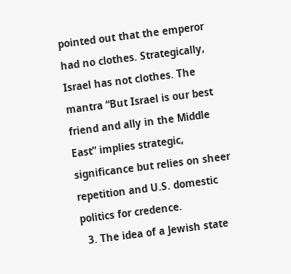pointed out that the emperor had no clothes. Strategically, Israel has not clothes. The mantra “But Israel is our best friend and ally in the Middle East” implies strategic, significance but relies on sheer repetition and U.S. domestic politics for credence.
  3. The idea of a Jewish state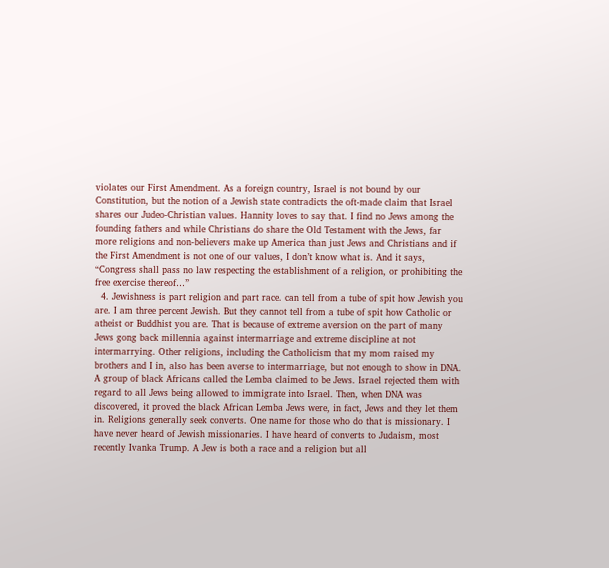violates our First Amendment. As a foreign country, Israel is not bound by our Constitution, but the notion of a Jewish state contradicts the oft-made claim that Israel shares our Judeo-Christian values. Hannity loves to say that. I find no Jews among the founding fathers and while Christians do share the Old Testament with the Jews, far more religions and non-believers make up America than just Jews and Christians and if the First Amendment is not one of our values, I don’t know what is. And it says, “Congress shall pass no law respecting the establishment of a religion, or prohibiting the free exercise thereof…”
  4. Jewishness is part religion and part race. can tell from a tube of spit how Jewish you are. I am three percent Jewish. But they cannot tell from a tube of spit how Catholic or atheist or Buddhist you are. That is because of extreme aversion on the part of many Jews gong back millennia against intermarriage and extreme discipline at not intermarrying. Other religions, including the Catholicism that my mom raised my brothers and I in, also has been averse to intermarriage, but not enough to show in DNA. A group of black Africans called the Lemba claimed to be Jews. Israel rejected them with regard to all Jews being allowed to immigrate into Israel. Then, when DNA was discovered, it proved the black African Lemba Jews were, in fact, Jews and they let them in. Religions generally seek converts. One name for those who do that is missionary. I have never heard of Jewish missionaries. I have heard of converts to Judaism, most recently Ivanka Trump. A Jew is both a race and a religion but all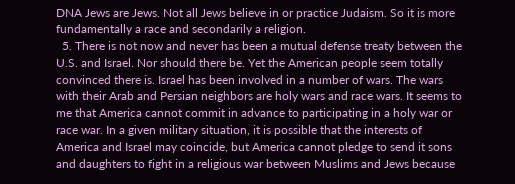DNA Jews are Jews. Not all Jews believe in or practice Judaism. So it is more fundamentally a race and secondarily a religion.
  5. There is not now and never has been a mutual defense treaty between the U.S. and Israel. Nor should there be. Yet the American people seem totally convinced there is. Israel has been involved in a number of wars. The wars with their Arab and Persian neighbors are holy wars and race wars. It seems to me that America cannot commit in advance to participating in a holy war or race war. In a given military situation, it is possible that the interests of America and Israel may coincide, but America cannot pledge to send it sons and daughters to fight in a religious war between Muslims and Jews because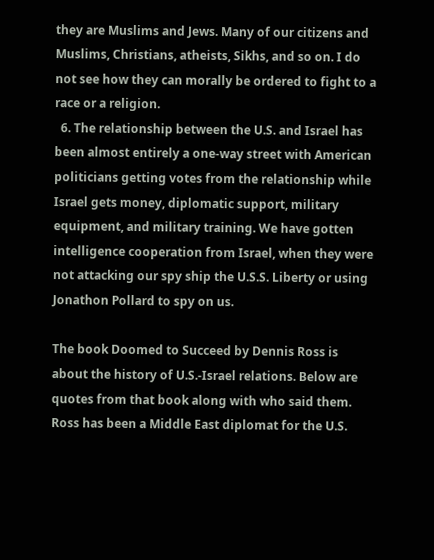they are Muslims and Jews. Many of our citizens and Muslims, Christians, atheists, Sikhs, and so on. I do not see how they can morally be ordered to fight to a race or a religion.
  6. The relationship between the U.S. and Israel has been almost entirely a one-way street with American politicians getting votes from the relationship while Israel gets money, diplomatic support, military equipment, and military training. We have gotten intelligence cooperation from Israel, when they were not attacking our spy ship the U.S.S. Liberty or using Jonathon Pollard to spy on us.

The book Doomed to Succeed by Dennis Ross is about the history of U.S.-Israel relations. Below are quotes from that book along with who said them. Ross has been a Middle East diplomat for the U.S.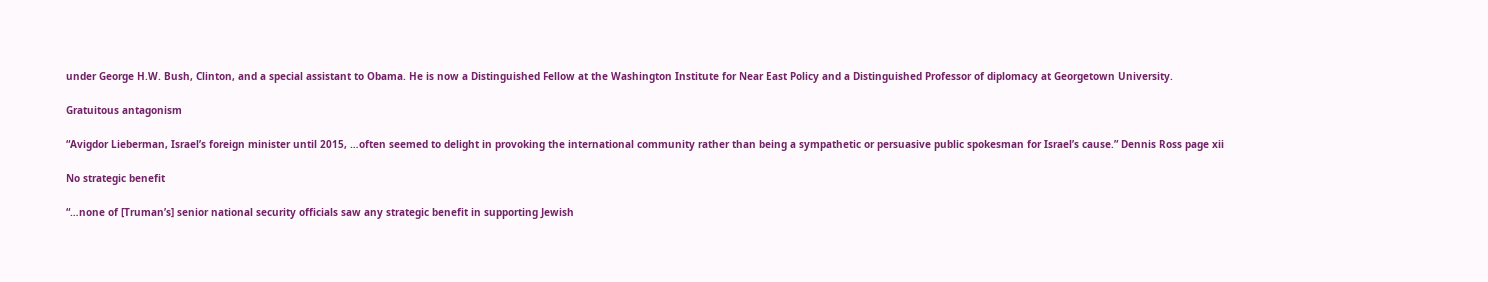under George H.W. Bush, Clinton, and a special assistant to Obama. He is now a Distinguished Fellow at the Washington Institute for Near East Policy and a Distinguished Professor of diplomacy at Georgetown University.

Gratuitous antagonism

“Avigdor Lieberman, Israel’s foreign minister until 2015, …often seemed to delight in provoking the international community rather than being a sympathetic or persuasive public spokesman for Israel’s cause.” Dennis Ross page xii

No strategic benefit

“…none of [Truman’s] senior national security officials saw any strategic benefit in supporting Jewish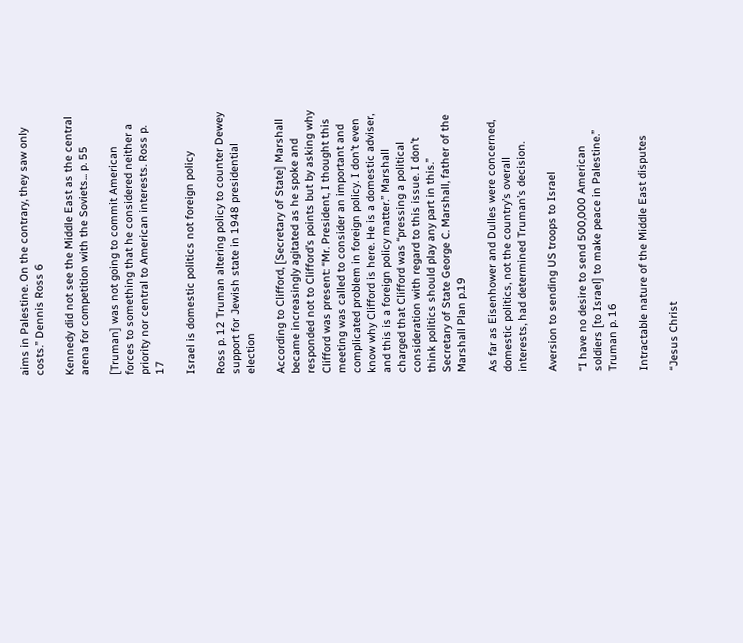aims in Palestine. On the contrary, they saw only costs.” Dennis Ross 6

Kennedy did not see the Middle East as the central arena for competition with the Soviets... p. 55

[Truman] was not going to commit American forces to something that he considered neither a priority nor central to American interests. Ross p. 17

Israel is domestic politics not foreign policy

Ross p. 12 Truman altering policy to counter Dewey support for Jewish state in 1948 presidential election

According to Clifford, [Secretary of State] Marshall became increasingly agitated as he spoke and responded not to Clifford’s points but by asking why Clifford was present: “Mr. President, I thought this meeting was called to consider an important and complicated problem in foreign policy. I don’t even know why Clifford is here. He is a domestic adviser, and this is a foreign policy matter.” Marshall charged that Clifford was “pressing a political consideration with regard to this issue. I don’t think politics should play any part in this.” Secretary of State George C. Marshall, father of the Marshall Plan p.19

As far as Eisenhower and Dulles were concerned, domestic politics, not the country’s overall interests, had determined Truman’s decision.

Aversion to sending US troops to Israel

“I have no desire to send 500,000 American soldiers [to Israel] to make peace in Palestine.” Truman p. 16

Intractable nature of the Middle East disputes

“Jesus Christ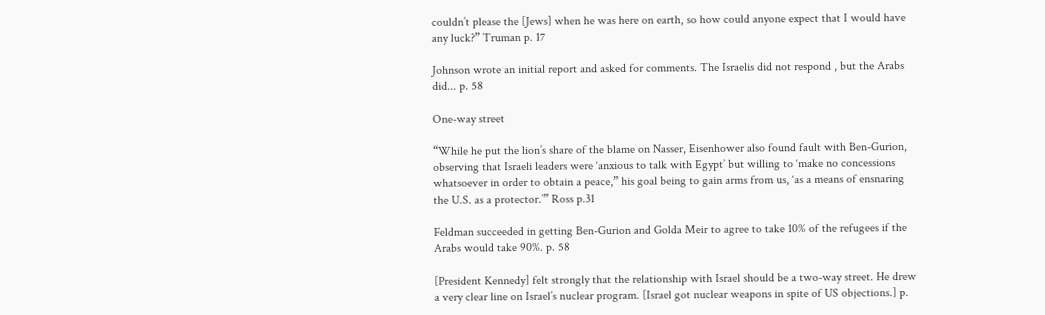couldn’t please the [Jews] when he was here on earth, so how could anyone expect that I would have any luck?” Truman p. 17

Johnson wrote an initial report and asked for comments. The Israelis did not respond , but the Arabs did... p. 58

One-way street

“While he put the lion’s share of the blame on Nasser, Eisenhower also found fault with Ben-Gurion, observing that Israeli leaders were ‘anxious to talk with Egypt’ but willing to ‘make no concessions whatsoever in order to obtain a peace,” his goal being to gain arms from us, ‘as a means of ensnaring the U.S. as a protector.’” Ross p.31

Feldman succeeded in getting Ben-Gurion and Golda Meir to agree to take 10% of the refugees if the Arabs would take 90%. p. 58

[President Kennedy] felt strongly that the relationship with Israel should be a two-way street. He drew a very clear line on Israel’s nuclear program. [Israel got nuclear weapons in spite of US objections.] p.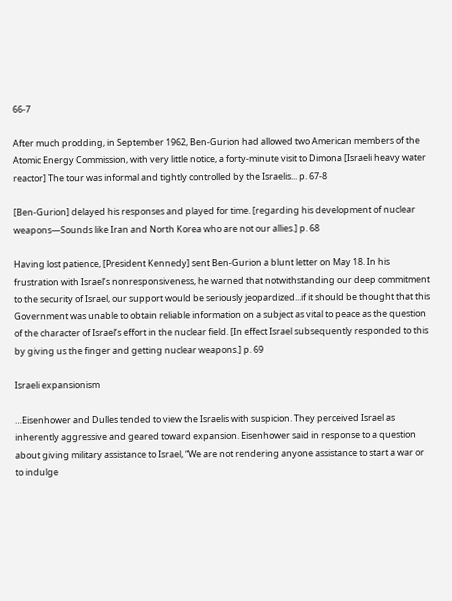66-7

After much prodding, in September 1962, Ben-Gurion had allowed two American members of the Atomic Energy Commission, with very little notice, a forty-minute visit to Dimona [Israeli heavy water reactor] The tour was informal and tightly controlled by the Israelis... p. 67-8

[Ben-Gurion] delayed his responses and played for time. [regarding his development of nuclear weapons—Sounds like Iran and North Korea who are not our allies.] p. 68

Having lost patience, [President Kennedy] sent Ben-Gurion a blunt letter on May 18. In his frustration with Israel’s nonresponsiveness, he warned that notwithstanding our deep commitment to the security of Israel, our support would be seriously jeopardized...if it should be thought that this Government was unable to obtain reliable information on a subject as vital to peace as the question of the character of Israel’s effort in the nuclear field. [In effect Israel subsequently responded to this by giving us the finger and getting nuclear weapons.] p. 69

Israeli expansionism

…Eisenhower and Dulles tended to view the Israelis with suspicion. They perceived Israel as inherently aggressive and geared toward expansion. Eisenhower said in response to a question about giving military assistance to Israel, “We are not rendering anyone assistance to start a war or to indulge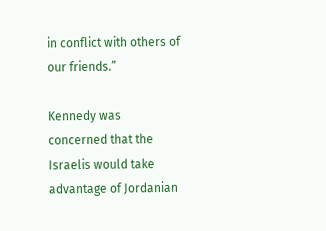in conflict with others of our friends.”

Kennedy was concerned that the Israelis would take advantage of Jordanian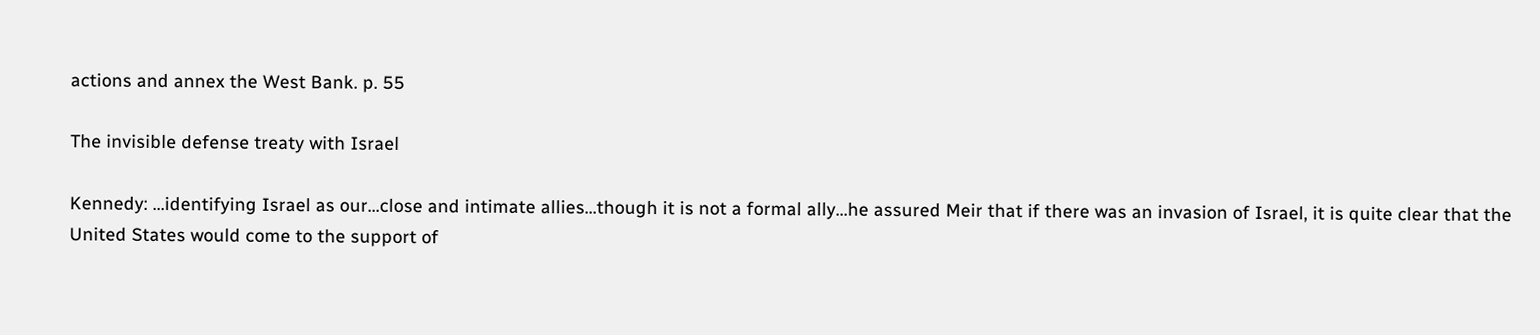actions and annex the West Bank. p. 55

The invisible defense treaty with Israel

Kennedy: ...identifying Israel as our...close and intimate allies...though it is not a formal ally...he assured Meir that if there was an invasion of Israel, it is quite clear that the United States would come to the support of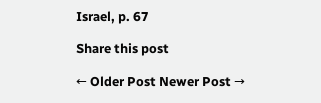Israel, p. 67

Share this post

← Older Post Newer Post →